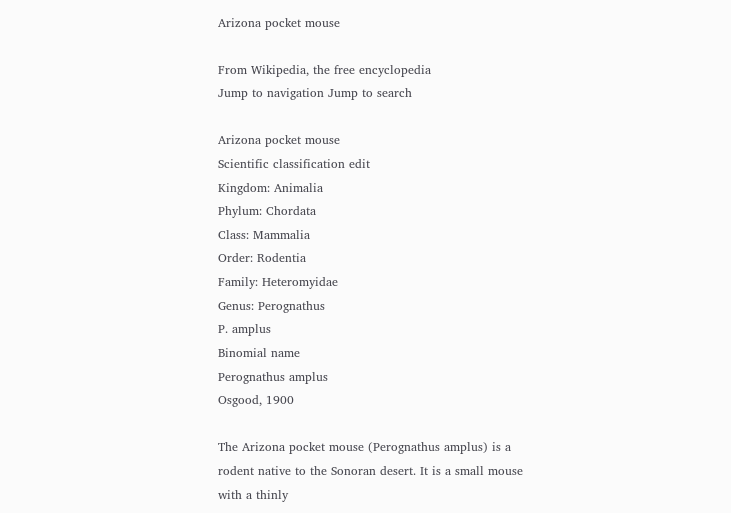Arizona pocket mouse

From Wikipedia, the free encyclopedia
Jump to navigation Jump to search

Arizona pocket mouse
Scientific classification edit
Kingdom: Animalia
Phylum: Chordata
Class: Mammalia
Order: Rodentia
Family: Heteromyidae
Genus: Perognathus
P. amplus
Binomial name
Perognathus amplus
Osgood, 1900

The Arizona pocket mouse (Perognathus amplus) is a rodent native to the Sonoran desert. It is a small mouse with a thinly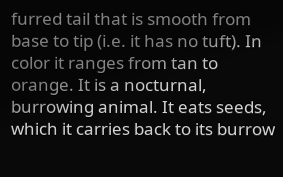furred tail that is smooth from base to tip (i.e. it has no tuft). In color it ranges from tan to orange. It is a nocturnal, burrowing animal. It eats seeds, which it carries back to its burrow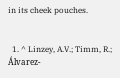in its cheek pouches.


  1. ^ Linzey, A.V.; Timm, R.; Álvarez-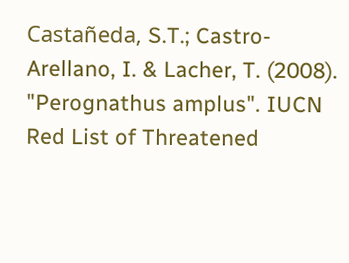Castañeda, S.T.; Castro-Arellano, I. & Lacher, T. (2008). "Perognathus amplus". IUCN Red List of Threatened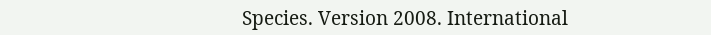Species. Version 2008. International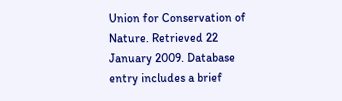Union for Conservation of Nature. Retrieved 22 January 2009. Database entry includes a brief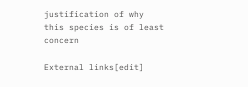justification of why this species is of least concern

External links[edit]